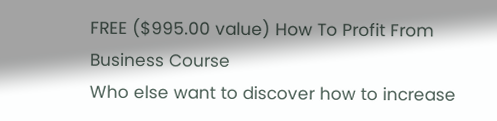FREE ($995.00 value) How To Profit From Business Course
Who else want to discover how to increase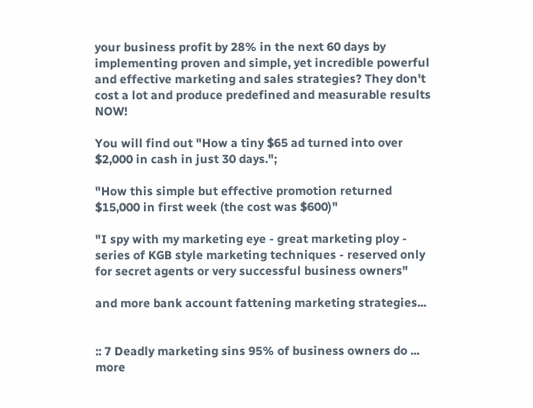your business profit by 28% in the next 60 days by implementing proven and simple, yet incredible powerful and effective marketing and sales strategies? They don't cost a lot and produce predefined and measurable results NOW!

You will find out "How a tiny $65 ad turned into over $2,000 in cash in just 30 days.";

"How this simple but effective promotion returned $15,000 in first week (the cost was $600)"

"I spy with my marketing eye - great marketing ploy - series of KGB style marketing techniques - reserved only for secret agents or very successful business owners"

and more bank account fattening marketing strategies...


:: 7 Deadly marketing sins 95% of business owners do ... more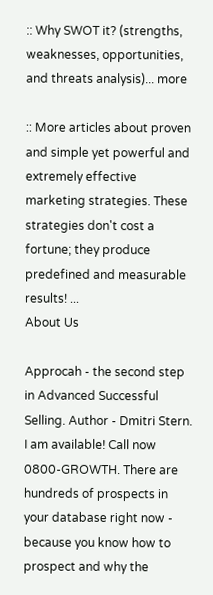:: Why SWOT it? (strengths, weaknesses, opportunities, and threats analysis)... more

:: More articles about proven and simple yet powerful and extremely effective marketing strategies. These strategies don't cost a fortune; they produce predefined and measurable results! ...
About Us

Approcah - the second step in Advanced Successful Selling. Author - Dmitri Stern. I am available! Call now 0800-GROWTH. There are hundreds of prospects in your database right now - because you know how to prospect and why the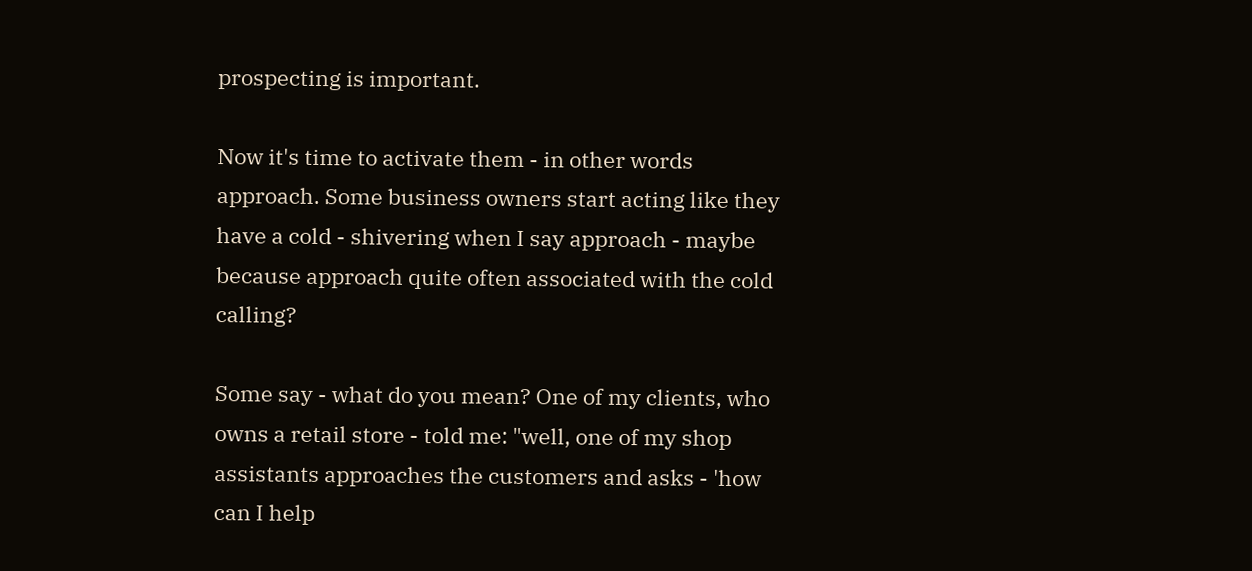prospecting is important.

Now it's time to activate them - in other words approach. Some business owners start acting like they have a cold - shivering when I say approach - maybe because approach quite often associated with the cold calling?

Some say - what do you mean? One of my clients, who owns a retail store - told me: "well, one of my shop assistants approaches the customers and asks - 'how can I help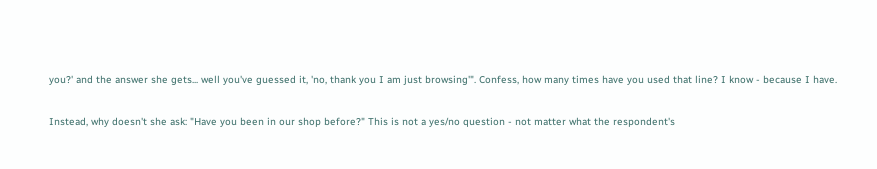you?' and the answer she gets... well you've guessed it, 'no, thank you I am just browsing'". Confess, how many times have you used that line? I know - because I have.

Instead, why doesn't she ask: "Have you been in our shop before?" This is not a yes/no question - not matter what the respondent's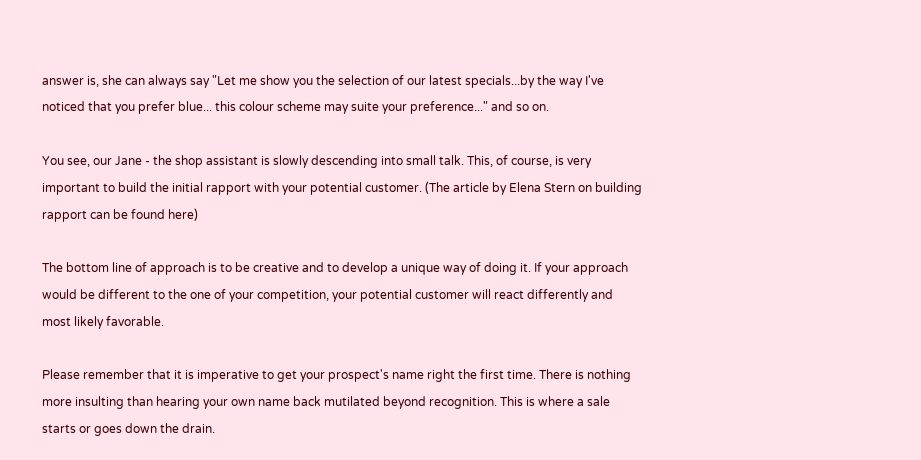answer is, she can always say "Let me show you the selection of our latest specials...by the way I've noticed that you prefer blue... this colour scheme may suite your preference..." and so on.

You see, our Jane - the shop assistant is slowly descending into small talk. This, of course, is very important to build the initial rapport with your potential customer. (The article by Elena Stern on building rapport can be found here)

The bottom line of approach is to be creative and to develop a unique way of doing it. If your approach would be different to the one of your competition, your potential customer will react differently and most likely favorable.

Please remember that it is imperative to get your prospect's name right the first time. There is nothing more insulting than hearing your own name back mutilated beyond recognition. This is where a sale starts or goes down the drain.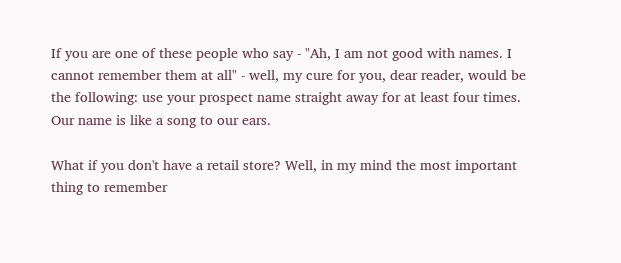If you are one of these people who say - "Ah, I am not good with names. I cannot remember them at all" - well, my cure for you, dear reader, would be the following: use your prospect name straight away for at least four times. Our name is like a song to our ears.

What if you don't have a retail store? Well, in my mind the most important thing to remember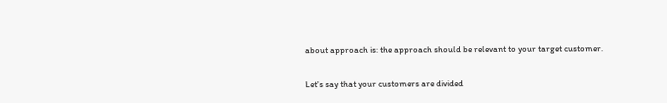about approach is: the approach should be relevant to your target customer.

Let's say that your customers are divided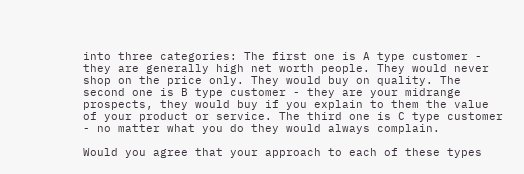into three categories: The first one is A type customer - they are generally high net worth people. They would never shop on the price only. They would buy on quality. The second one is B type customer - they are your midrange prospects, they would buy if you explain to them the value of your product or service. The third one is C type customer - no matter what you do they would always complain.

Would you agree that your approach to each of these types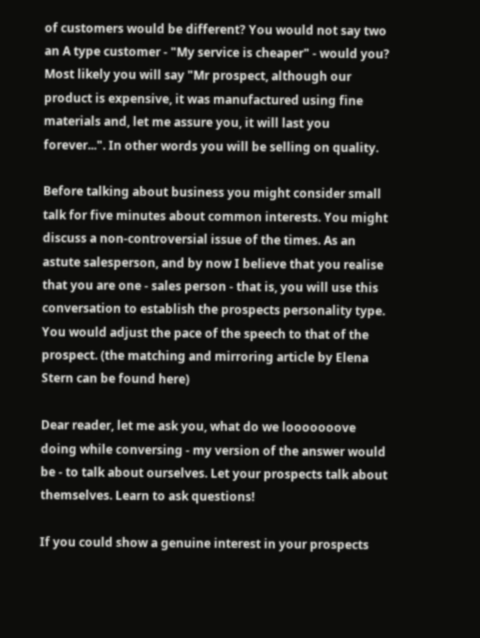of customers would be different? You would not say two an A type customer - "My service is cheaper" - would you? Most likely you will say "Mr prospect, although our product is expensive, it was manufactured using fine materials and, let me assure you, it will last you forever...". In other words you will be selling on quality.

Before talking about business you might consider small talk for five minutes about common interests. You might discuss a non-controversial issue of the times. As an astute salesperson, and by now I believe that you realise that you are one - sales person - that is, you will use this conversation to establish the prospects personality type. You would adjust the pace of the speech to that of the prospect. (the matching and mirroring article by Elena Stern can be found here)

Dear reader, let me ask you, what do we looooooove doing while conversing - my version of the answer would be - to talk about ourselves. Let your prospects talk about themselves. Learn to ask questions!

If you could show a genuine interest in your prospects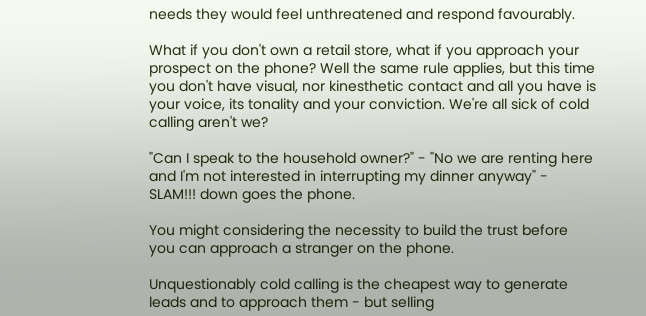needs they would feel unthreatened and respond favourably.

What if you don't own a retail store, what if you approach your prospect on the phone? Well the same rule applies, but this time you don't have visual, nor kinesthetic contact and all you have is your voice, its tonality and your conviction. We're all sick of cold calling aren't we?

"Can I speak to the household owner?" - "No we are renting here and I'm not interested in interrupting my dinner anyway" - SLAM!!! down goes the phone.

You might considering the necessity to build the trust before you can approach a stranger on the phone.

Unquestionably cold calling is the cheapest way to generate leads and to approach them - but selling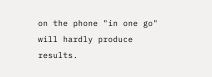on the phone "in one go" will hardly produce results.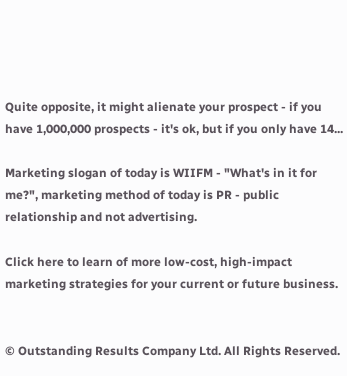Quite opposite, it might alienate your prospect - if you have 1,000,000 prospects - it's ok, but if you only have 14...

Marketing slogan of today is WIIFM - "What's in it for me?", marketing method of today is PR - public relationship and not advertising.

Click here to learn of more low-cost, high-impact marketing strategies for your current or future business.


© Outstanding Results Company Ltd. All Rights Reserved.